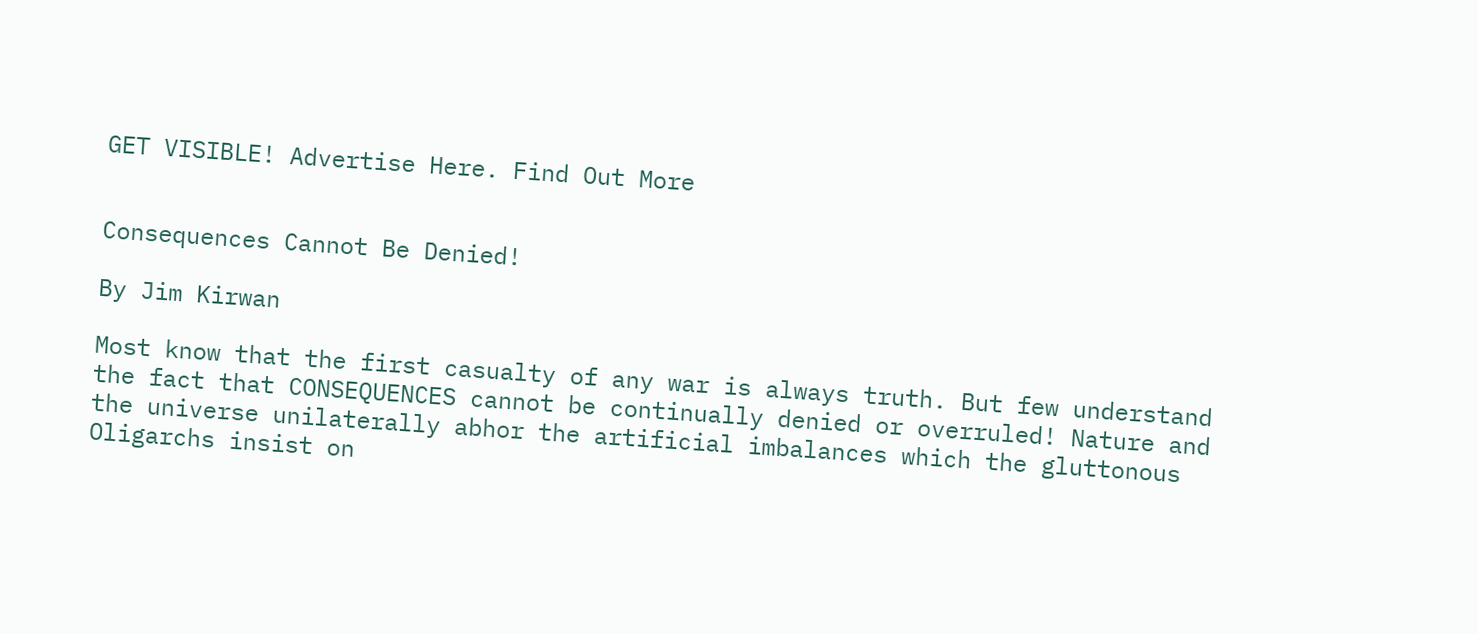GET VISIBLE! Advertise Here. Find Out More


Consequences Cannot Be Denied!

By Jim Kirwan

Most know that the first casualty of any war is always truth. But few understand the fact that CONSEQUENCES cannot be continually denied or overruled! Nature and the universe unilaterally abhor the artificial imbalances which the gluttonous Oligarchs insist on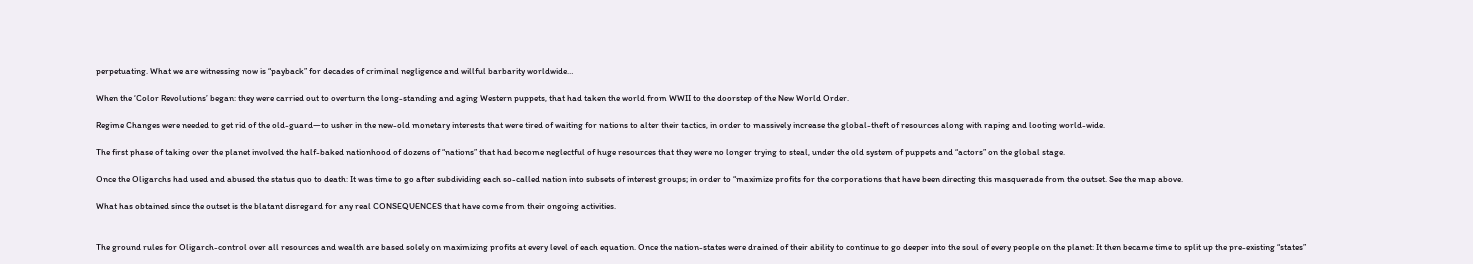perpetuating. What we are witnessing now is “payback” for decades of criminal negligence and willful barbarity worldwide…

When the ‘Color Revolutions’ began: they were carried out to overturn the long-standing and aging Western puppets, that had taken the world from WWII to the doorstep of the New World Order.

Regime Changes were needed to get rid of the old-guard—to usher in the new-old monetary interests that were tired of waiting for nations to alter their tactics, in order to massively increase the global-theft of resources along with raping and looting world-wide.

The first phase of taking over the planet involved the half-baked nationhood of dozens of “nations” that had become neglectful of huge resources that they were no longer trying to steal, under the old system of puppets and “actors” on the global stage.

Once the Oligarchs had used and abused the status quo to death: It was time to go after subdividing each so-called nation into subsets of interest groups; in order to “maximize profits for the corporations that have been directing this masquerade from the outset. See the map above.

What has obtained since the outset is the blatant disregard for any real CONSEQUENCES that have come from their ongoing activities.


The ground rules for Oligarch-control over all resources and wealth are based solely on maximizing profits at every level of each equation. Once the nation-states were drained of their ability to continue to go deeper into the soul of every people on the planet: It then became time to split up the pre-existing “states”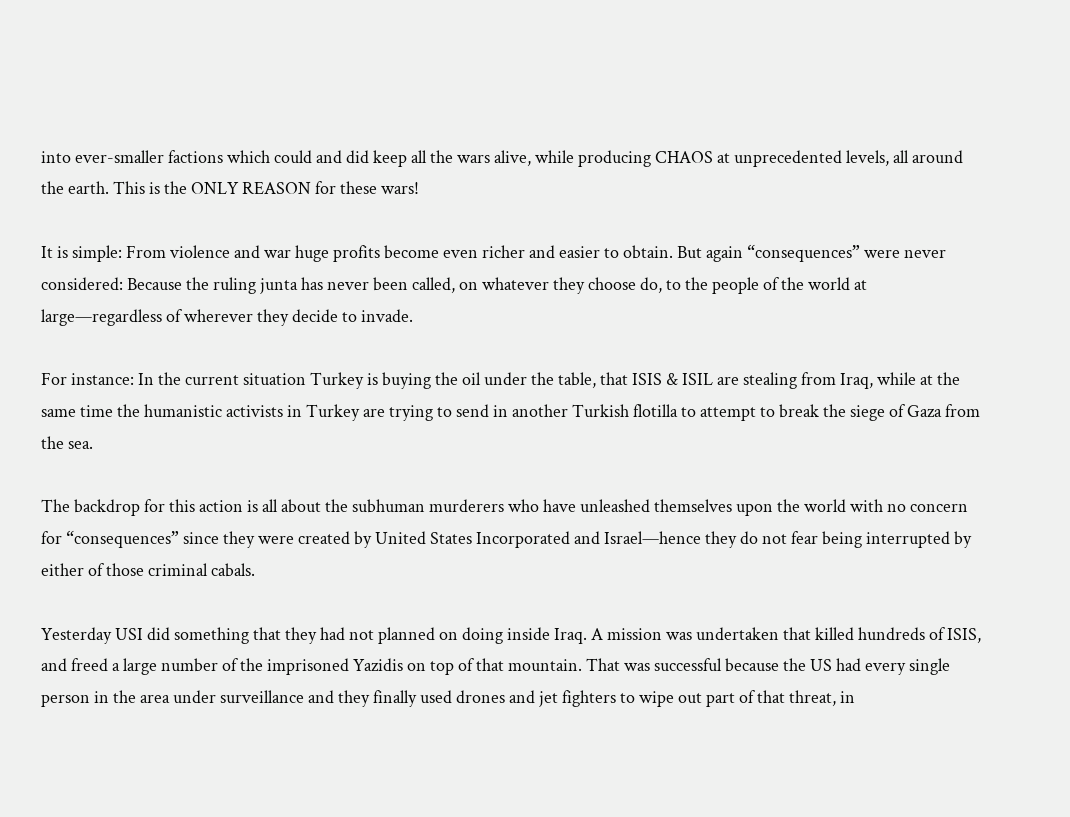into ever-smaller factions which could and did keep all the wars alive, while producing CHAOS at unprecedented levels, all around the earth. This is the ONLY REASON for these wars!

It is simple: From violence and war huge profits become even richer and easier to obtain. But again “consequences” were never considered: Because the ruling junta has never been called, on whatever they choose do, to the people of the world at large—regardless of wherever they decide to invade.

For instance: In the current situation Turkey is buying the oil under the table, that ISIS & ISIL are stealing from Iraq, while at the same time the humanistic activists in Turkey are trying to send in another Turkish flotilla to attempt to break the siege of Gaza from the sea.

The backdrop for this action is all about the subhuman murderers who have unleashed themselves upon the world with no concern for “consequences” since they were created by United States Incorporated and Israel—hence they do not fear being interrupted by either of those criminal cabals.

Yesterday USI did something that they had not planned on doing inside Iraq. A mission was undertaken that killed hundreds of ISIS, and freed a large number of the imprisoned Yazidis on top of that mountain. That was successful because the US had every single person in the area under surveillance and they finally used drones and jet fighters to wipe out part of that threat, in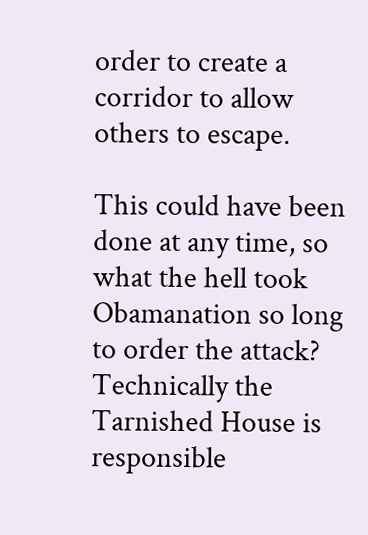order to create a corridor to allow others to escape.

This could have been done at any time, so what the hell took Obamanation so long to order the attack? Technically the Tarnished House is responsible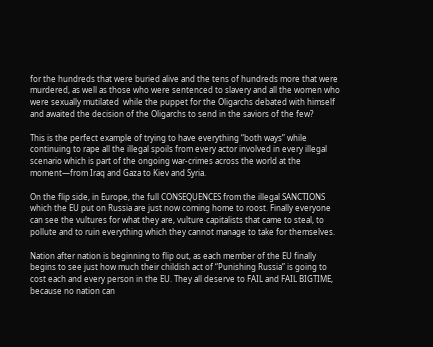for the hundreds that were buried alive and the tens of hundreds more that were murdered, as well as those who were sentenced to slavery and all the women who were sexually mutilated  while the puppet for the Oligarchs debated with himself and awaited the decision of the Oligarchs to send in the saviors of the few?

This is the perfect example of trying to have everything “both ways” while continuing to rape all the illegal spoils from every actor involved in every illegal scenario which is part of the ongoing war-crimes across the world at the moment—from Iraq and Gaza to Kiev and Syria.

On the flip side, in Europe, the full CONSEQUENCES from the illegal SANCTIONS which the EU put on Russia are just now coming home to roost. Finally everyone can see the vultures for what they are, vulture capitalists that came to steal, to pollute and to ruin everything which they cannot manage to take for themselves.

Nation after nation is beginning to flip out, as each member of the EU finally begins to see just how much their childish act of “Punishing Russia” is going to cost each and every person in the EU. They all deserve to FAIL and FAIL BIGTIME, because no nation can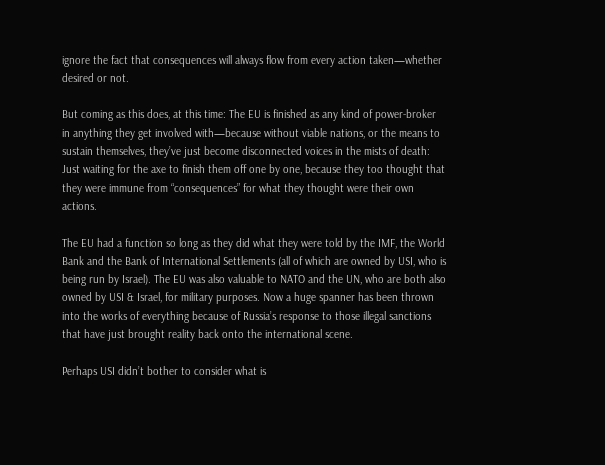ignore the fact that consequences will always flow from every action taken—whether desired or not.

But coming as this does, at this time: The EU is finished as any kind of power-broker in anything they get involved with—because without viable nations, or the means to sustain themselves, they’ve just become disconnected voices in the mists of death: Just waiting for the axe to finish them off one by one, because they too thought that they were immune from “consequences” for what they thought were their own actions.

The EU had a function so long as they did what they were told by the IMF, the World Bank and the Bank of International Settlements (all of which are owned by USI, who is being run by Israel). The EU was also valuable to NATO and the UN, who are both also owned by USI & Israel, for military purposes. Now a huge spanner has been thrown into the works of everything because of Russia’s response to those illegal sanctions that have just brought reality back onto the international scene.

Perhaps USI didn’t bother to consider what is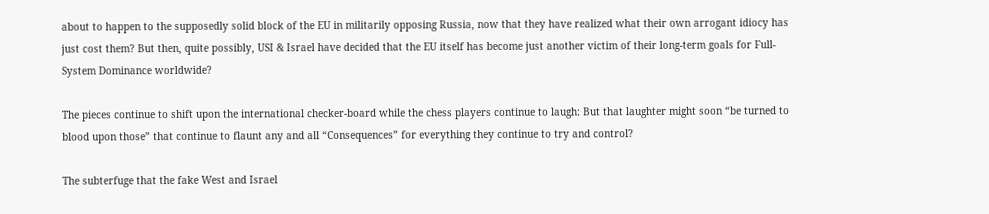about to happen to the supposedly solid block of the EU in militarily opposing Russia, now that they have realized what their own arrogant idiocy has just cost them? But then, quite possibly, USI & Israel have decided that the EU itself has become just another victim of their long-term goals for Full-System Dominance worldwide?

The pieces continue to shift upon the international checker-board while the chess players continue to laugh: But that laughter might soon “be turned to blood upon those” that continue to flaunt any and all “Consequences” for everything they continue to try and control?

The subterfuge that the fake West and Israel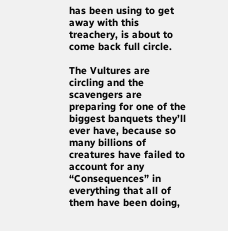has been using to get away with this treachery, is about to come back full circle.

The Vultures are circling and the scavengers are preparing for one of the biggest banquets they’ll ever have, because so many billions of creatures have failed to account for any “Consequences” in everything that all of them have been doing,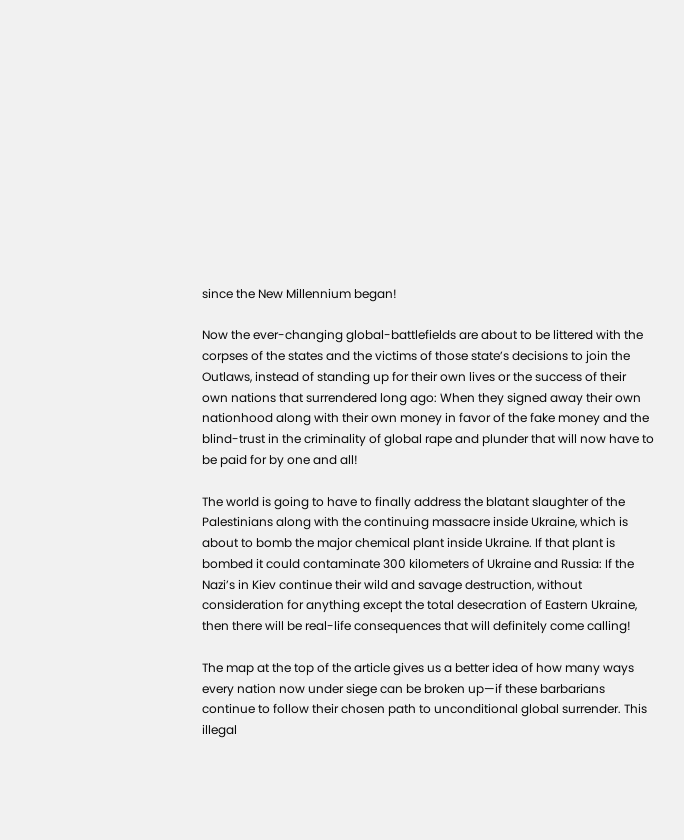since the New Millennium began!

Now the ever-changing global-battlefields are about to be littered with the corpses of the states and the victims of those state’s decisions to join the Outlaws, instead of standing up for their own lives or the success of their own nations that surrendered long ago: When they signed away their own nationhood along with their own money in favor of the fake money and the blind-trust in the criminality of global rape and plunder that will now have to be paid for by one and all!

The world is going to have to finally address the blatant slaughter of the Palestinians along with the continuing massacre inside Ukraine, which is about to bomb the major chemical plant inside Ukraine. If that plant is bombed it could contaminate 300 kilometers of Ukraine and Russia: If the Nazi’s in Kiev continue their wild and savage destruction, without consideration for anything except the total desecration of Eastern Ukraine, then there will be real-life consequences that will definitely come calling!

The map at the top of the article gives us a better idea of how many ways every nation now under siege can be broken up—if these barbarians continue to follow their chosen path to unconditional global surrender. This illegal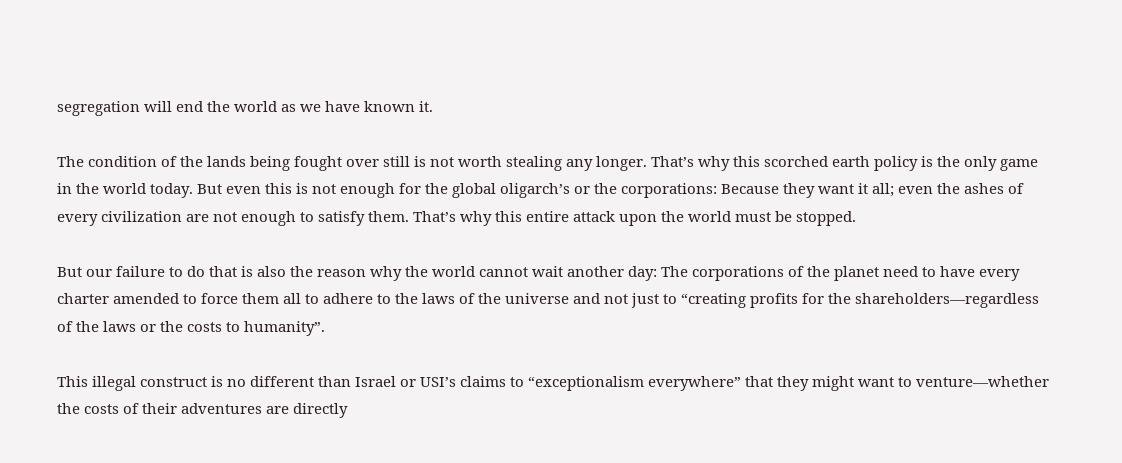segregation will end the world as we have known it.

The condition of the lands being fought over still is not worth stealing any longer. That’s why this scorched earth policy is the only game in the world today. But even this is not enough for the global oligarch’s or the corporations: Because they want it all; even the ashes of every civilization are not enough to satisfy them. That’s why this entire attack upon the world must be stopped.

But our failure to do that is also the reason why the world cannot wait another day: The corporations of the planet need to have every charter amended to force them all to adhere to the laws of the universe and not just to “creating profits for the shareholders—regardless of the laws or the costs to humanity”.

This illegal construct is no different than Israel or USI’s claims to “exceptionalism everywhere” that they might want to venture—whether the costs of their adventures are directly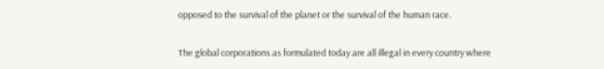opposed to the survival of the planet or the survival of the human race.

The global corporations as formulated today are all illegal in every country where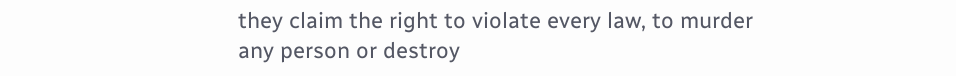they claim the right to violate every law, to murder any person or destroy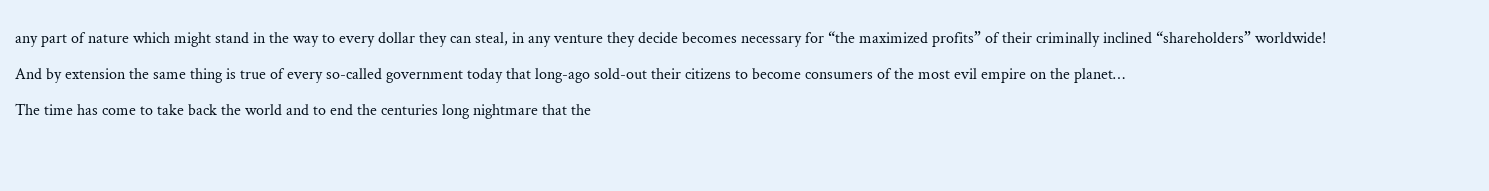any part of nature which might stand in the way to every dollar they can steal, in any venture they decide becomes necessary for “the maximized profits” of their criminally inclined “shareholders” worldwide!

And by extension the same thing is true of every so-called government today that long-ago sold-out their citizens to become consumers of the most evil empire on the planet…

The time has come to take back the world and to end the centuries long nightmare that the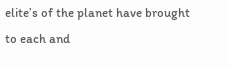elite’s of the planet have brought to each and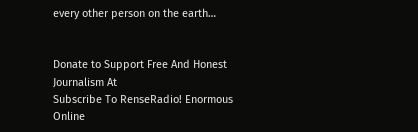every other person on the earth…


Donate to Support Free And Honest Journalism At
Subscribe To RenseRadio! Enormous Online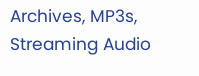Archives, MP3s, Streaming Audio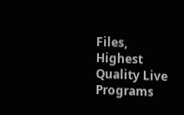Files,  Highest Quality Live Programs